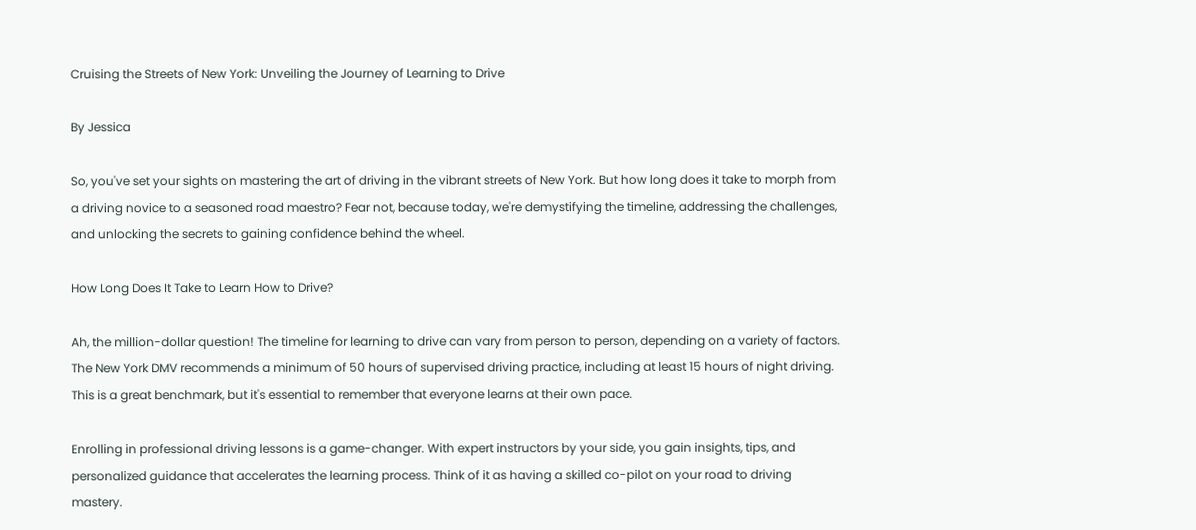Cruising the Streets of New York: Unveiling the Journey of Learning to Drive

By Jessica

So, you've set your sights on mastering the art of driving in the vibrant streets of New York. But how long does it take to morph from a driving novice to a seasoned road maestro? Fear not, because today, we're demystifying the timeline, addressing the challenges, and unlocking the secrets to gaining confidence behind the wheel.

How Long Does It Take to Learn How to Drive?

Ah, the million-dollar question! The timeline for learning to drive can vary from person to person, depending on a variety of factors. The New York DMV recommends a minimum of 50 hours of supervised driving practice, including at least 15 hours of night driving. This is a great benchmark, but it's essential to remember that everyone learns at their own pace.

Enrolling in professional driving lessons is a game-changer. With expert instructors by your side, you gain insights, tips, and personalized guidance that accelerates the learning process. Think of it as having a skilled co-pilot on your road to driving mastery.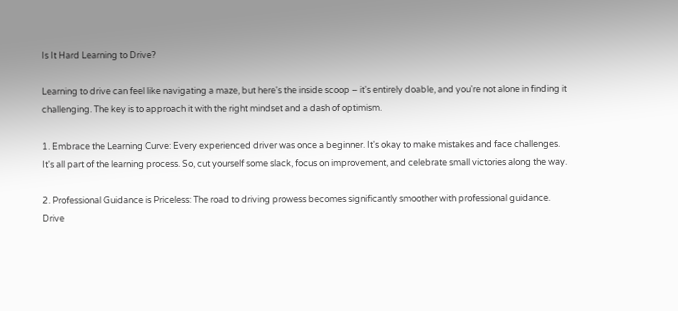Is It Hard Learning to Drive?

Learning to drive can feel like navigating a maze, but here's the inside scoop – it's entirely doable, and you're not alone in finding it challenging. The key is to approach it with the right mindset and a dash of optimism.

1. Embrace the Learning Curve: Every experienced driver was once a beginner. It's okay to make mistakes and face challenges. It's all part of the learning process. So, cut yourself some slack, focus on improvement, and celebrate small victories along the way.

2. Professional Guidance is Priceless: The road to driving prowess becomes significantly smoother with professional guidance. Drive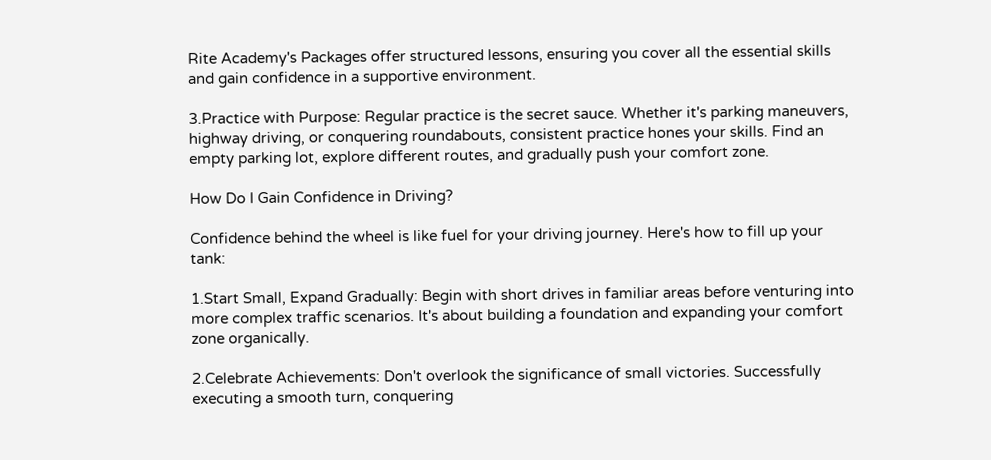Rite Academy's Packages offer structured lessons, ensuring you cover all the essential skills and gain confidence in a supportive environment.

3.Practice with Purpose: Regular practice is the secret sauce. Whether it's parking maneuvers, highway driving, or conquering roundabouts, consistent practice hones your skills. Find an empty parking lot, explore different routes, and gradually push your comfort zone.

How Do I Gain Confidence in Driving?

Confidence behind the wheel is like fuel for your driving journey. Here's how to fill up your tank:

1.Start Small, Expand Gradually: Begin with short drives in familiar areas before venturing into more complex traffic scenarios. It's about building a foundation and expanding your comfort zone organically.

2.Celebrate Achievements: Don't overlook the significance of small victories. Successfully executing a smooth turn, conquering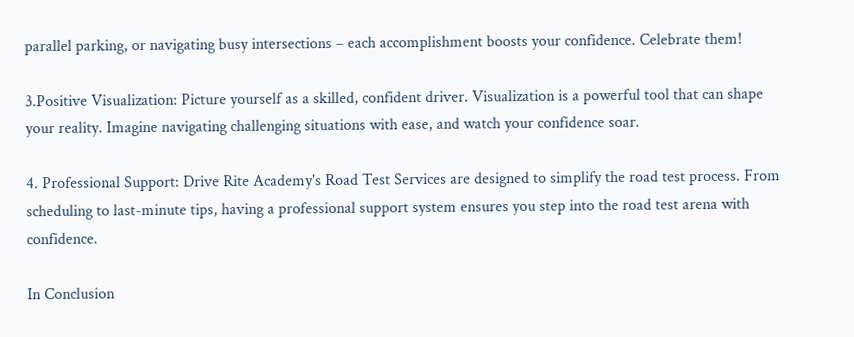parallel parking, or navigating busy intersections – each accomplishment boosts your confidence. Celebrate them!

3.Positive Visualization: Picture yourself as a skilled, confident driver. Visualization is a powerful tool that can shape your reality. Imagine navigating challenging situations with ease, and watch your confidence soar.

4. Professional Support: Drive Rite Academy's Road Test Services are designed to simplify the road test process. From scheduling to last-minute tips, having a professional support system ensures you step into the road test arena with confidence.

In Conclusion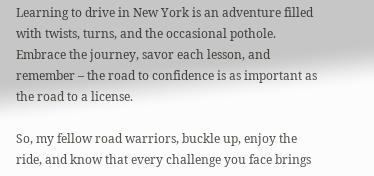Learning to drive in New York is an adventure filled with twists, turns, and the occasional pothole. Embrace the journey, savor each lesson, and remember – the road to confidence is as important as the road to a license.

So, my fellow road warriors, buckle up, enjoy the ride, and know that every challenge you face brings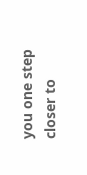you one step closer to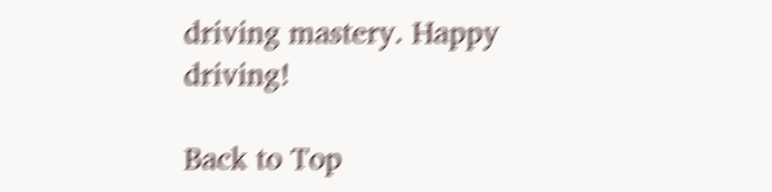driving mastery. Happy driving!

Back to Top